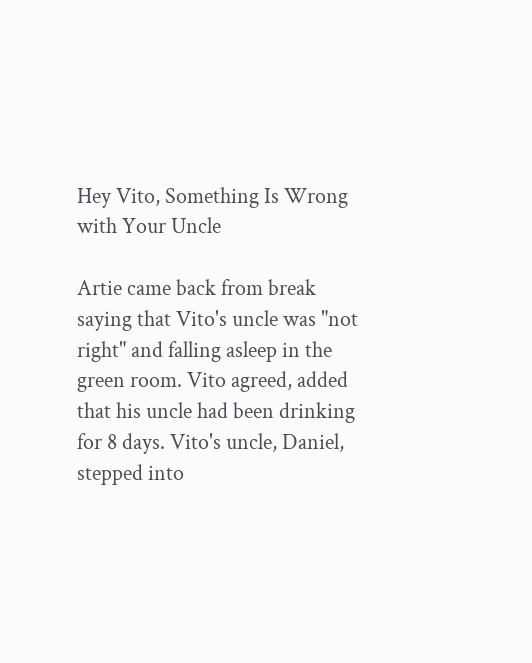Hey Vito, Something Is Wrong with Your Uncle

Artie came back from break saying that Vito's uncle was "not right" and falling asleep in the green room. Vito agreed, added that his uncle had been drinking for 8 days. Vito's uncle, Daniel, stepped into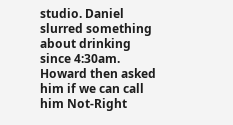studio. Daniel slurred something about drinking since 4:30am. Howard then asked him if we can call him Not-Right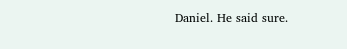Daniel. He said sure.